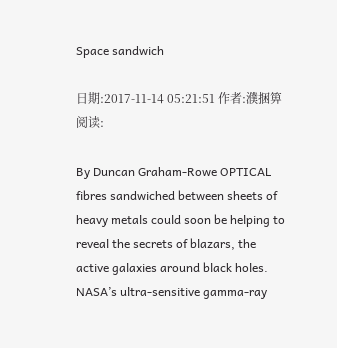Space sandwich

日期:2017-11-14 05:21:51 作者:濮捆箅 阅读:

By Duncan Graham-Rowe OPTICAL fibres sandwiched between sheets of heavy metals could soon be helping to reveal the secrets of blazars, the active galaxies around black holes. NASA’s ultra-sensitive gamma-ray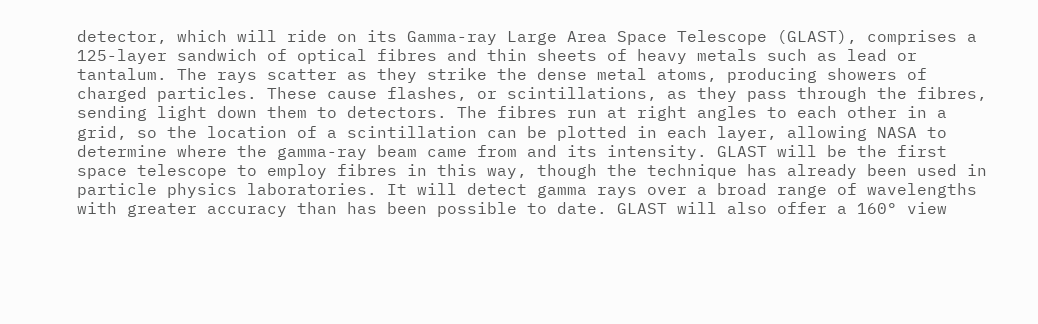detector, which will ride on its Gamma-ray Large Area Space Telescope (GLAST), comprises a 125-layer sandwich of optical fibres and thin sheets of heavy metals such as lead or tantalum. The rays scatter as they strike the dense metal atoms, producing showers of charged particles. These cause flashes, or scintillations, as they pass through the fibres, sending light down them to detectors. The fibres run at right angles to each other in a grid, so the location of a scintillation can be plotted in each layer, allowing NASA to determine where the gamma-ray beam came from and its intensity. GLAST will be the first space telescope to employ fibres in this way, though the technique has already been used in particle physics laboratories. It will detect gamma rays over a broad range of wavelengths with greater accuracy than has been possible to date. GLAST will also offer a 160° view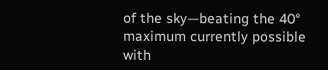of the sky—beating the 40° maximum currently possible with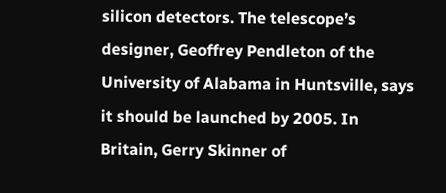silicon detectors. The telescope’s designer, Geoffrey Pendleton of the University of Alabama in Huntsville, says it should be launched by 2005. In Britain, Gerry Skinner of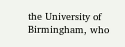the University of Birmingham, who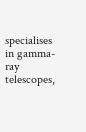specialises in gamma-ray telescopes,